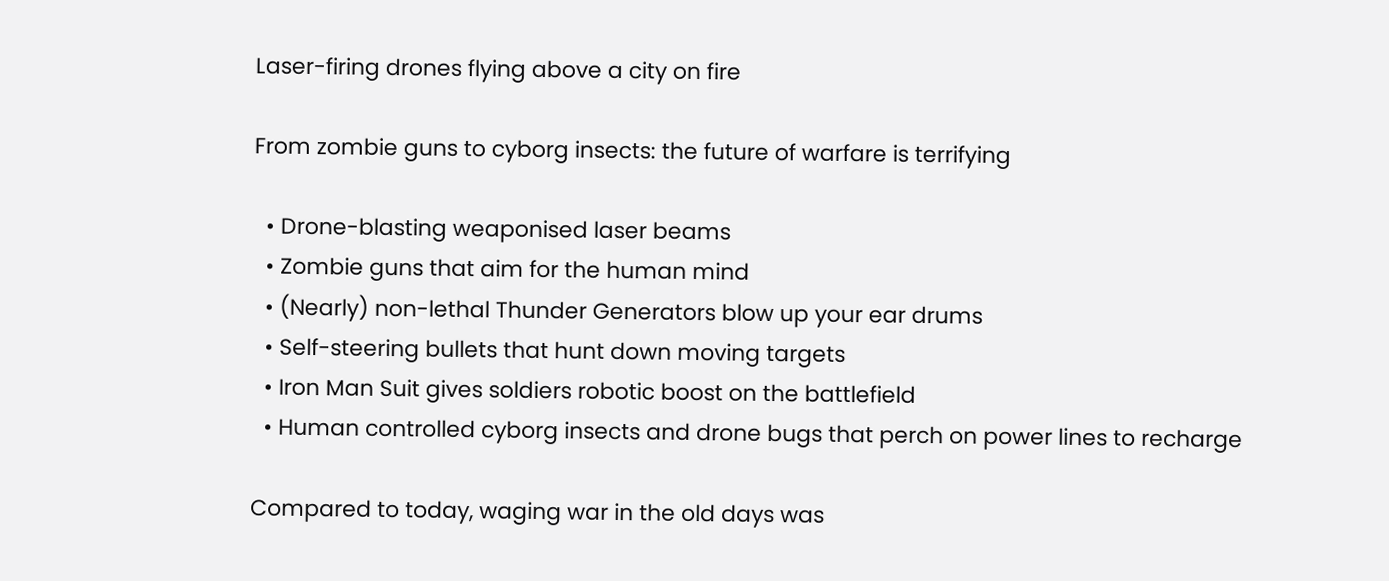Laser-firing drones flying above a city on fire

From zombie guns to cyborg insects: the future of warfare is terrifying

  • Drone-blasting weaponised laser beams
  • Zombie guns that aim for the human mind
  • (Nearly) non-lethal Thunder Generators blow up your ear drums
  • Self-steering bullets that hunt down moving targets
  • Iron Man Suit gives soldiers robotic boost on the battlefield
  • Human controlled cyborg insects and drone bugs that perch on power lines to recharge

Compared to today, waging war in the old days was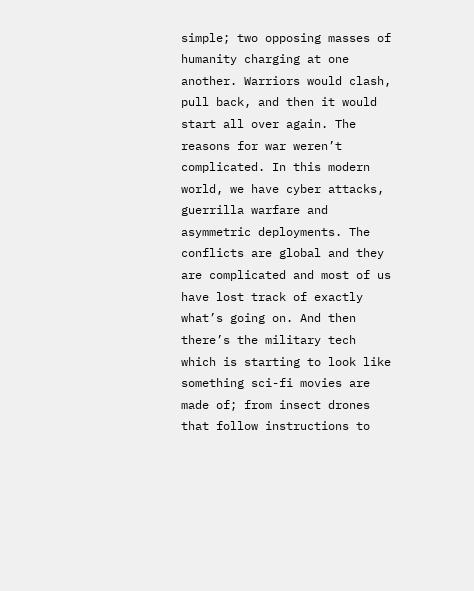simple; two opposing masses of humanity charging at one another. Warriors would clash, pull back, and then it would start all over again. The reasons for war weren’t complicated. In this modern world, we have cyber attacks, guerrilla warfare and asymmetric deployments. The conflicts are global and they are complicated and most of us have lost track of exactly what’s going on. And then there’s the military tech which is starting to look like something sci-fi movies are made of; from insect drones that follow instructions to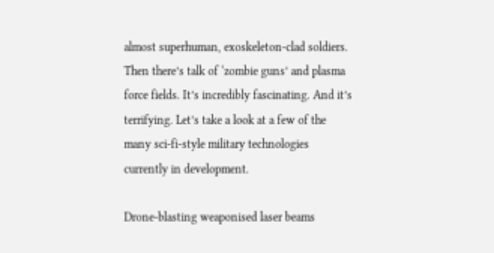almost superhuman, exoskeleton-clad soldiers. Then there’s talk of ‘zombie guns’ and plasma force fields. It’s incredibly fascinating. And it’s terrifying. Let’s take a look at a few of the many sci-fi-style military technologies currently in development.

Drone-blasting weaponised laser beams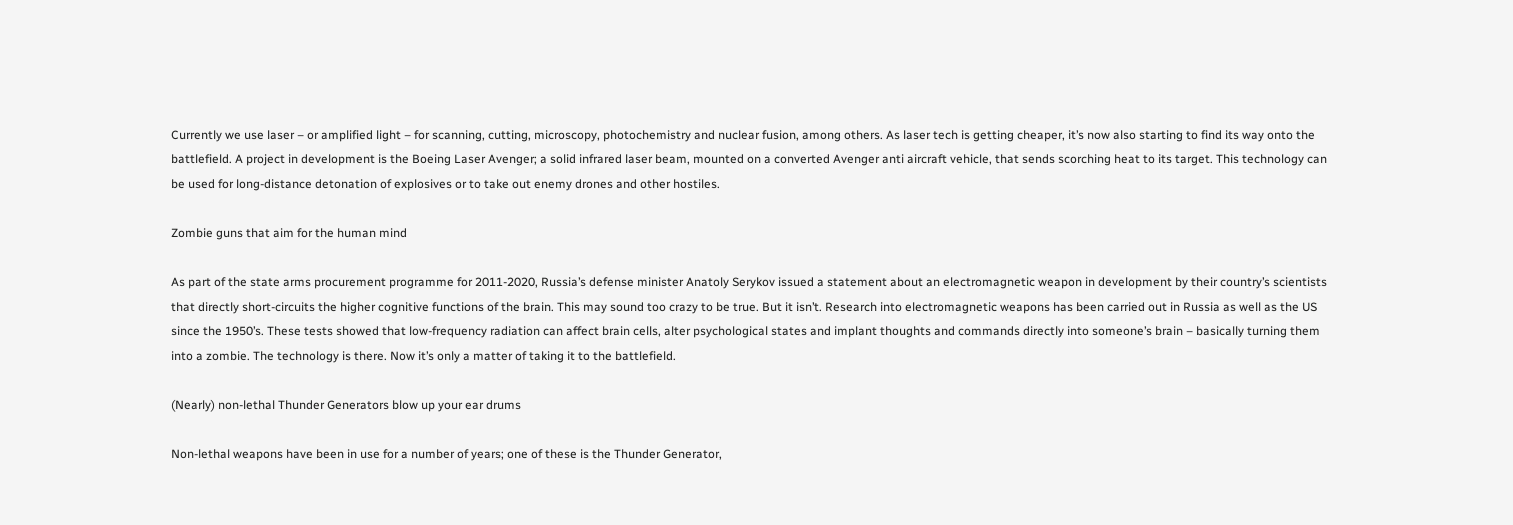Currently we use laser – or amplified light – for scanning, cutting, microscopy, photochemistry and nuclear fusion, among others. As laser tech is getting cheaper, it’s now also starting to find its way onto the battlefield. A project in development is the Boeing Laser Avenger; a solid infrared laser beam, mounted on a converted Avenger anti aircraft vehicle, that sends scorching heat to its target. This technology can be used for long-distance detonation of explosives or to take out enemy drones and other hostiles.

Zombie guns that aim for the human mind

As part of the state arms procurement programme for 2011-2020, Russia’s defense minister Anatoly Serykov issued a statement about an electromagnetic weapon in development by their country’s scientists that directly short-circuits the higher cognitive functions of the brain. This may sound too crazy to be true. But it isn’t. Research into electromagnetic weapons has been carried out in Russia as well as the US since the 1950’s. These tests showed that low-frequency radiation can affect brain cells, alter psychological states and implant thoughts and commands directly into someone’s brain – basically turning them into a zombie. The technology is there. Now it’s only a matter of taking it to the battlefield.

(Nearly) non-lethal Thunder Generators blow up your ear drums

Non-lethal weapons have been in use for a number of years; one of these is the Thunder Generator,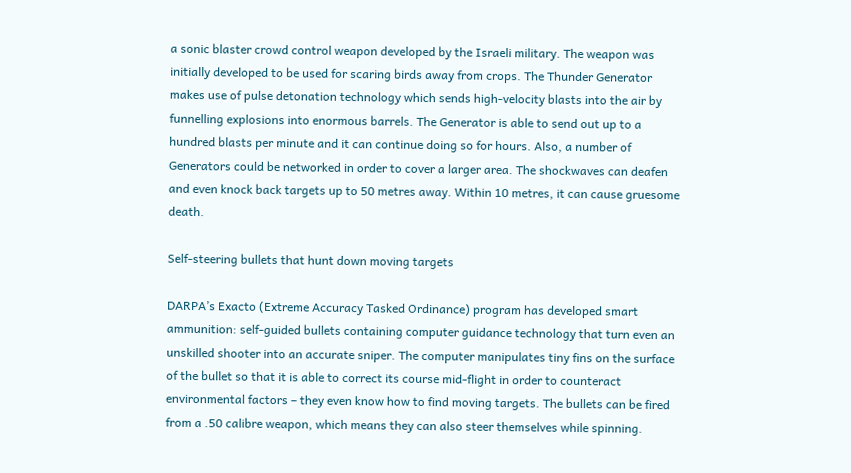a sonic blaster crowd control weapon developed by the Israeli military. The weapon was initially developed to be used for scaring birds away from crops. The Thunder Generator makes use of pulse detonation technology which sends high-velocity blasts into the air by funnelling explosions into enormous barrels. The Generator is able to send out up to a hundred blasts per minute and it can continue doing so for hours. Also, a number of Generators could be networked in order to cover a larger area. The shockwaves can deafen and even knock back targets up to 50 metres away. Within 10 metres, it can cause gruesome death.

Self-steering bullets that hunt down moving targets

DARPA’s Exacto (Extreme Accuracy Tasked Ordinance) program has developed smart ammunition: self-guided bullets containing computer guidance technology that turn even an unskilled shooter into an accurate sniper. The computer manipulates tiny fins on the surface of the bullet so that it is able to correct its course mid-flight in order to counteract environmental factors – they even know how to find moving targets. The bullets can be fired from a .50 calibre weapon, which means they can also steer themselves while spinning.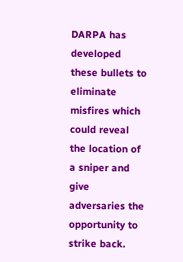DARPA has developed these bullets to eliminate misfires which could reveal the location of a sniper and give adversaries the opportunity to strike back.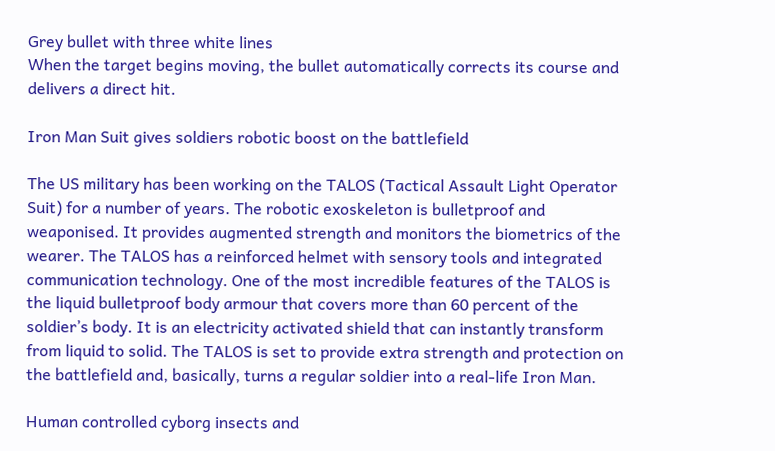Grey bullet with three white lines
When the target begins moving, the bullet automatically corrects its course and delivers a direct hit.

Iron Man Suit gives soldiers robotic boost on the battlefield

The US military has been working on the TALOS (Tactical Assault Light Operator Suit) for a number of years. The robotic exoskeleton is bulletproof and weaponised. It provides augmented strength and monitors the biometrics of the wearer. The TALOS has a reinforced helmet with sensory tools and integrated communication technology. One of the most incredible features of the TALOS is the liquid bulletproof body armour that covers more than 60 percent of the soldier’s body. It is an electricity activated shield that can instantly transform from liquid to solid. The TALOS is set to provide extra strength and protection on the battlefield and, basically, turns a regular soldier into a real-life Iron Man.

Human controlled cyborg insects and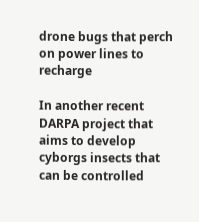drone bugs that perch on power lines to recharge

In another recent DARPA project that aims to develop cyborgs insects that can be controlled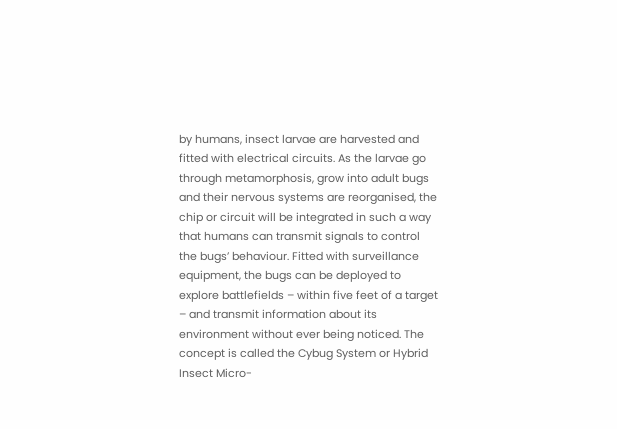by humans, insect larvae are harvested and fitted with electrical circuits. As the larvae go through metamorphosis, grow into adult bugs and their nervous systems are reorganised, the chip or circuit will be integrated in such a way that humans can transmit signals to control the bugs’ behaviour. Fitted with surveillance equipment, the bugs can be deployed to explore battlefields – within five feet of a target – and transmit information about its environment without ever being noticed. The concept is called the Cybug System or Hybrid Insect Micro-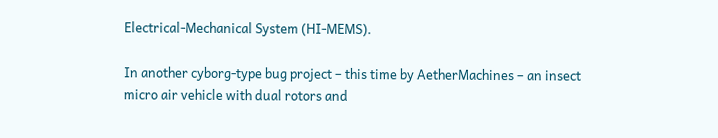Electrical-Mechanical System (HI-MEMS).

In another cyborg-type bug project – this time by AetherMachines – an insect micro air vehicle with dual rotors and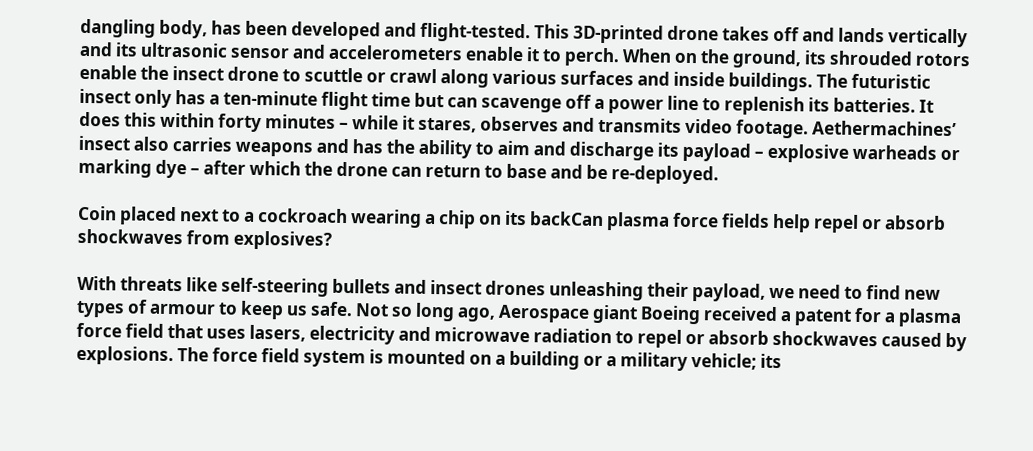dangling body, has been developed and flight-tested. This 3D-printed drone takes off and lands vertically and its ultrasonic sensor and accelerometers enable it to perch. When on the ground, its shrouded rotors enable the insect drone to scuttle or crawl along various surfaces and inside buildings. The futuristic insect only has a ten-minute flight time but can scavenge off a power line to replenish its batteries. It does this within forty minutes – while it stares, observes and transmits video footage. Aethermachines’ insect also carries weapons and has the ability to aim and discharge its payload – explosive warheads or marking dye – after which the drone can return to base and be re-deployed.

Coin placed next to a cockroach wearing a chip on its backCan plasma force fields help repel or absorb shockwaves from explosives?

With threats like self-steering bullets and insect drones unleashing their payload, we need to find new types of armour to keep us safe. Not so long ago, Aerospace giant Boeing received a patent for a plasma force field that uses lasers, electricity and microwave radiation to repel or absorb shockwaves caused by explosions. The force field system is mounted on a building or a military vehicle; its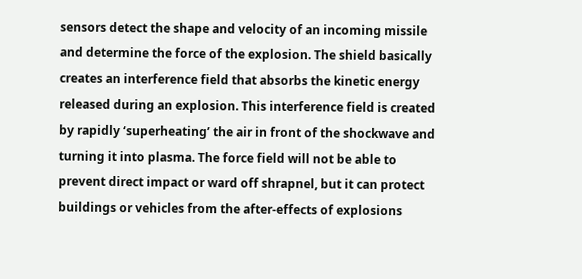sensors detect the shape and velocity of an incoming missile and determine the force of the explosion. The shield basically creates an interference field that absorbs the kinetic energy released during an explosion. This interference field is created by rapidly ‘superheating’ the air in front of the shockwave and turning it into plasma. The force field will not be able to prevent direct impact or ward off shrapnel, but it can protect buildings or vehicles from the after-effects of explosions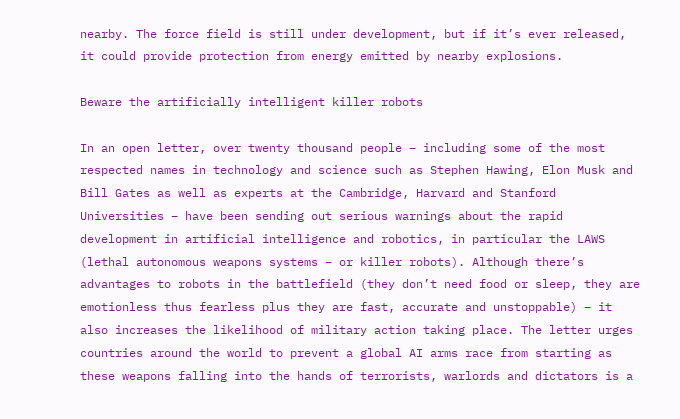nearby. The force field is still under development, but if it’s ever released, it could provide protection from energy emitted by nearby explosions.

Beware the artificially intelligent killer robots

In an open letter, over twenty thousand people – including some of the most respected names in technology and science such as Stephen Hawing, Elon Musk and Bill Gates as well as experts at the Cambridge, Harvard and Stanford Universities – have been sending out serious warnings about the rapid development in artificial intelligence and robotics, in particular the LAWS (lethal autonomous weapons systems – or killer robots). Although there’s advantages to robots in the battlefield (they don’t need food or sleep, they are emotionless thus fearless plus they are fast, accurate and unstoppable) – it also increases the likelihood of military action taking place. The letter urges countries around the world to prevent a global AI arms race from starting as these weapons falling into the hands of terrorists, warlords and dictators is a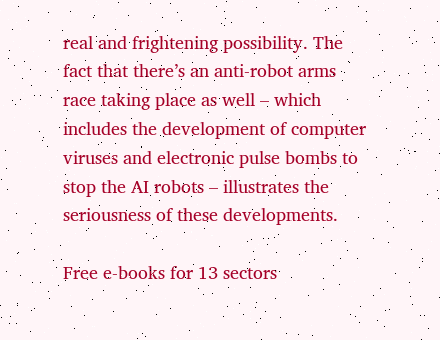real and frightening possibility. The fact that there’s an anti-robot arms race taking place as well – which includes the development of computer viruses and electronic pulse bombs to stop the AI robots – illustrates the seriousness of these developments.

Free e-books for 13 sectors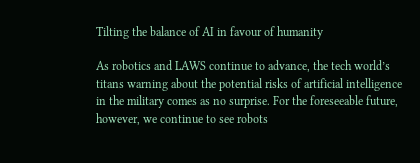Tilting the balance of AI in favour of humanity

As robotics and LAWS continue to advance, the tech world’s titans warning about the potential risks of artificial intelligence in the military comes as no surprise. For the foreseeable future, however, we continue to see robots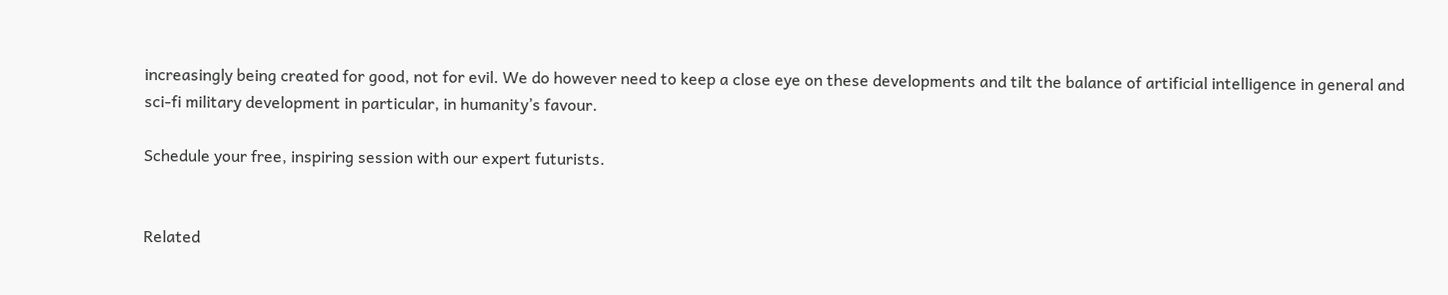increasingly being created for good, not for evil. We do however need to keep a close eye on these developments and tilt the balance of artificial intelligence in general and sci-fi military development in particular, in humanity’s favour.

Schedule your free, inspiring session with our expert futurists.


Related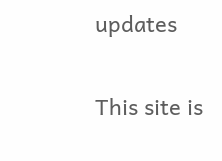updates

This site is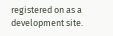registered on as a development site.